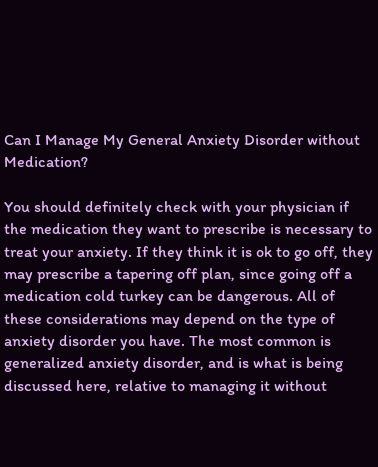Can I Manage My General Anxiety Disorder without Medication?

You should definitely check with your physician if the medication they want to prescribe is necessary to treat your anxiety. If they think it is ok to go off, they may prescribe a tapering off plan, since going off a medication cold turkey can be dangerous. All of these considerations may depend on the type of anxiety disorder you have. The most common is generalized anxiety disorder, and is what is being discussed here, relative to managing it without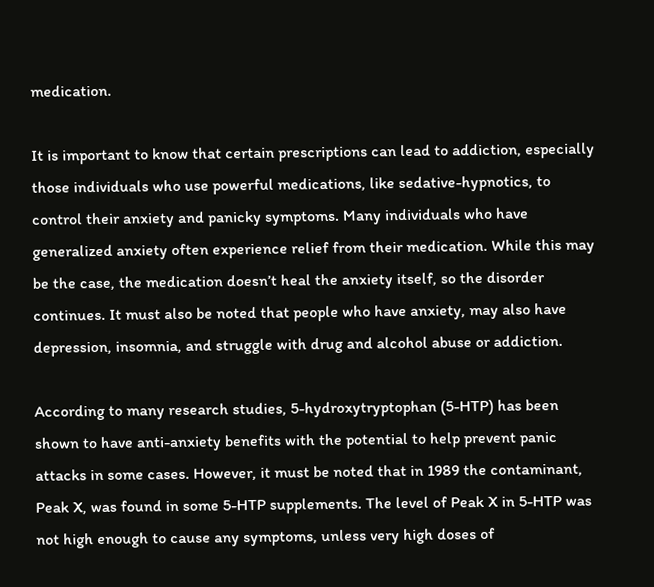medication.

It is important to know that certain prescriptions can lead to addiction, especially those individuals who use powerful medications, like sedative-hypnotics, to control their anxiety and panicky symptoms. Many individuals who have generalized anxiety often experience relief from their medication. While this may be the case, the medication doesn’t heal the anxiety itself, so the disorder continues. It must also be noted that people who have anxiety, may also have depression, insomnia, and struggle with drug and alcohol abuse or addiction.

According to many research studies, 5-hydroxytryptophan (5-HTP) has been shown to have anti-anxiety benefits with the potential to help prevent panic attacks in some cases. However, it must be noted that in 1989 the contaminant, Peak X, was found in some 5-HTP supplements. The level of Peak X in 5-HTP was not high enough to cause any symptoms, unless very high doses of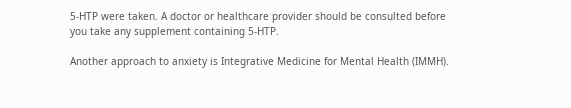5-HTP were taken. A doctor or healthcare provider should be consulted before you take any supplement containing 5-HTP.

Another approach to anxiety is Integrative Medicine for Mental Health (IMMH).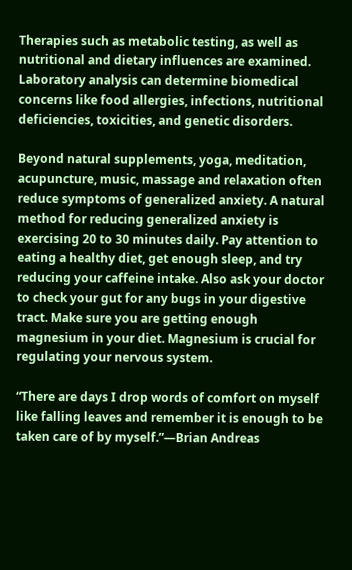Therapies such as metabolic testing, as well as nutritional and dietary influences are examined. Laboratory analysis can determine biomedical concerns like food allergies, infections, nutritional deficiencies, toxicities, and genetic disorders.

Beyond natural supplements, yoga, meditation, acupuncture, music, massage and relaxation often reduce symptoms of generalized anxiety. A natural method for reducing generalized anxiety is exercising 20 to 30 minutes daily. Pay attention to eating a healthy diet, get enough sleep, and try reducing your caffeine intake. Also ask your doctor to check your gut for any bugs in your digestive tract. Make sure you are getting enough magnesium in your diet. Magnesium is crucial for regulating your nervous system.

“There are days I drop words of comfort on myself like falling leaves and remember it is enough to be taken care of by myself.”—Brian Andreas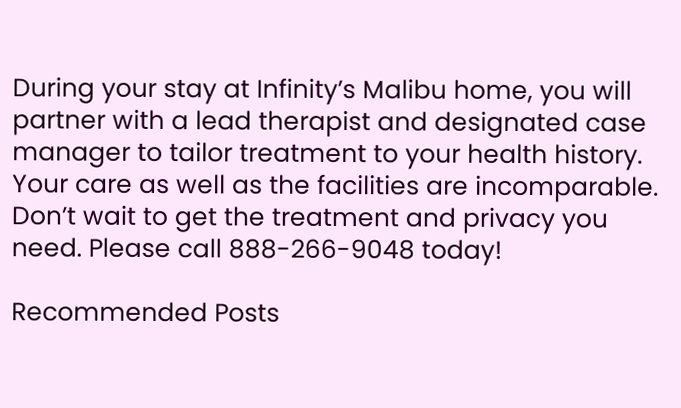During your stay at Infinity’s Malibu home, you will partner with a lead therapist and designated case manager to tailor treatment to your health history. Your care as well as the facilities are incomparable. Don’t wait to get the treatment and privacy you need. Please call 888-266-9048 today!

Recommended Posts